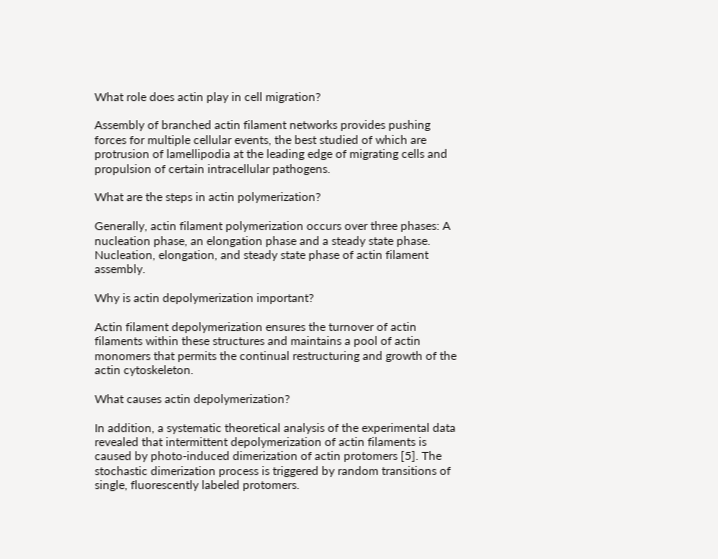What role does actin play in cell migration?

Assembly of branched actin filament networks provides pushing forces for multiple cellular events, the best studied of which are protrusion of lamellipodia at the leading edge of migrating cells and propulsion of certain intracellular pathogens.

What are the steps in actin polymerization?

Generally, actin filament polymerization occurs over three phases: A nucleation phase, an elongation phase and a steady state phase. Nucleation, elongation, and steady state phase of actin filament assembly.

Why is actin depolymerization important?

Actin filament depolymerization ensures the turnover of actin filaments within these structures and maintains a pool of actin monomers that permits the continual restructuring and growth of the actin cytoskeleton.

What causes actin depolymerization?

In addition, a systematic theoretical analysis of the experimental data revealed that intermittent depolymerization of actin filaments is caused by photo-induced dimerization of actin protomers [5]. The stochastic dimerization process is triggered by random transitions of single, fluorescently labeled protomers.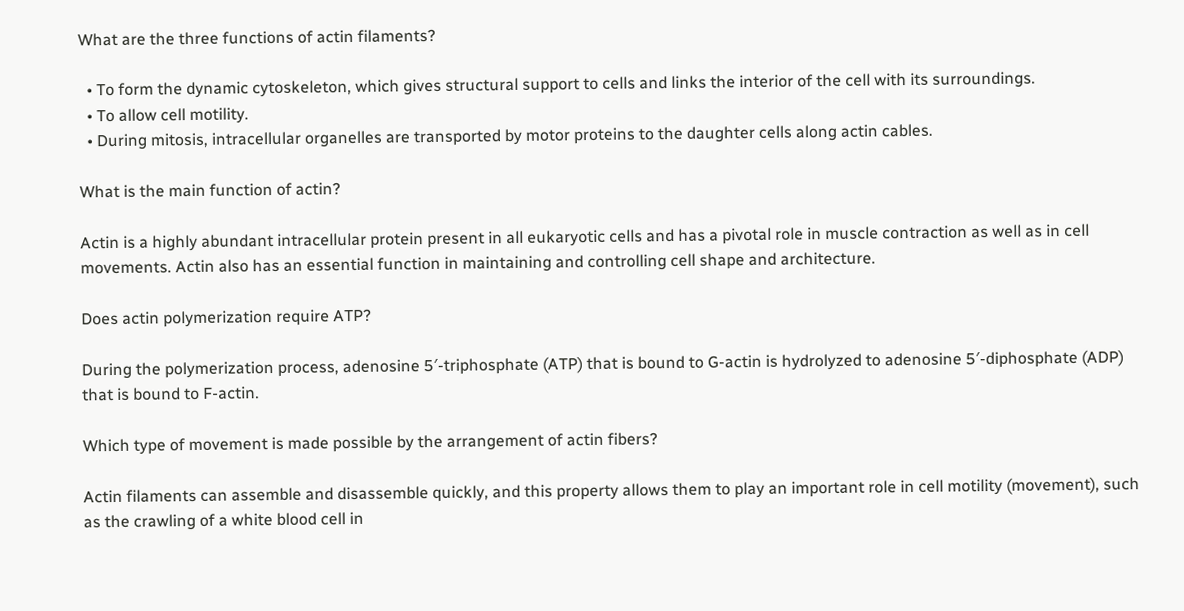What are the three functions of actin filaments?

  • To form the dynamic cytoskeleton, which gives structural support to cells and links the interior of the cell with its surroundings.
  • To allow cell motility.
  • During mitosis, intracellular organelles are transported by motor proteins to the daughter cells along actin cables.

What is the main function of actin?

Actin is a highly abundant intracellular protein present in all eukaryotic cells and has a pivotal role in muscle contraction as well as in cell movements. Actin also has an essential function in maintaining and controlling cell shape and architecture.

Does actin polymerization require ATP?

During the polymerization process, adenosine 5′-triphosphate (ATP) that is bound to G-actin is hydrolyzed to adenosine 5′-diphosphate (ADP) that is bound to F-actin.

Which type of movement is made possible by the arrangement of actin fibers?

Actin filaments can assemble and disassemble quickly, and this property allows them to play an important role in cell motility (movement), such as the crawling of a white blood cell in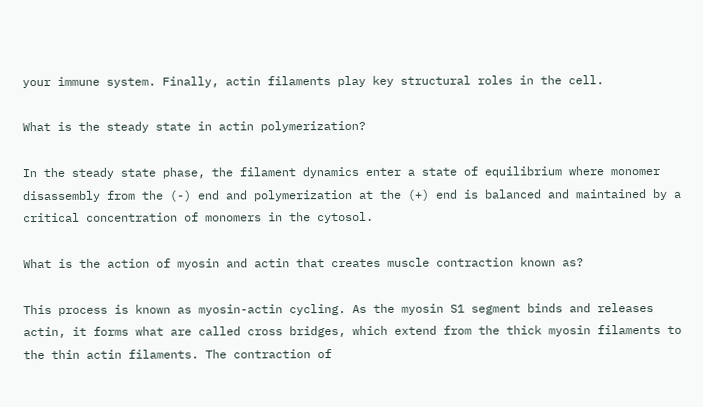your immune system. Finally, actin filaments play key structural roles in the cell.

What is the steady state in actin polymerization?

In the steady state phase, the filament dynamics enter a state of equilibrium where monomer disassembly from the (-) end and polymerization at the (+) end is balanced and maintained by a critical concentration of monomers in the cytosol.

What is the action of myosin and actin that creates muscle contraction known as?

This process is known as myosin-actin cycling. As the myosin S1 segment binds and releases actin, it forms what are called cross bridges, which extend from the thick myosin filaments to the thin actin filaments. The contraction of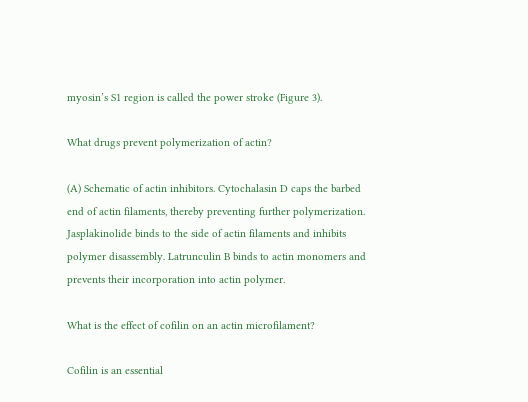myosin’s S1 region is called the power stroke (Figure 3).

What drugs prevent polymerization of actin?

(A) Schematic of actin inhibitors. Cytochalasin D caps the barbed end of actin filaments, thereby preventing further polymerization. Jasplakinolide binds to the side of actin filaments and inhibits polymer disassembly. Latrunculin B binds to actin monomers and prevents their incorporation into actin polymer.

What is the effect of cofilin on an actin microfilament?

Cofilin is an essential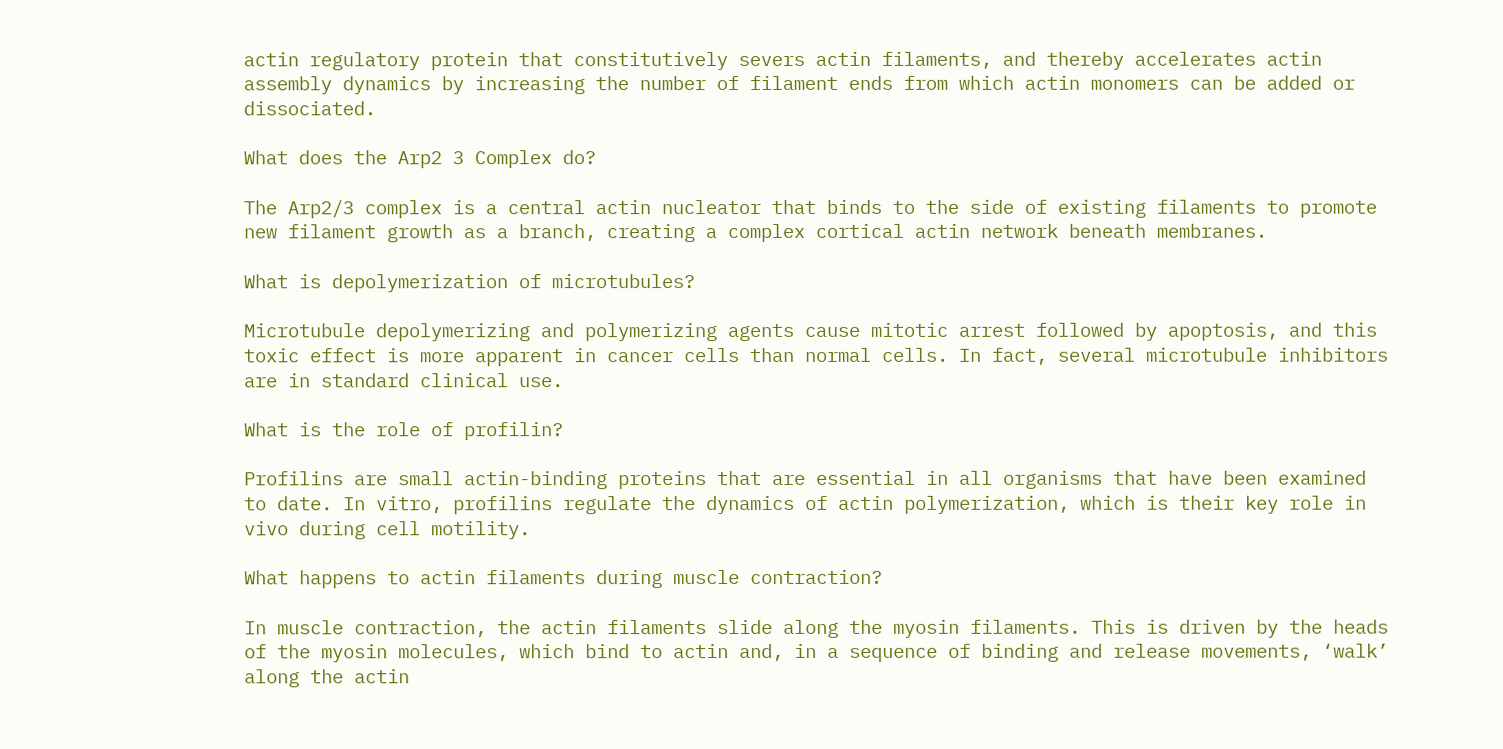actin regulatory protein that constitutively severs actin filaments, and thereby accelerates actin assembly dynamics by increasing the number of filament ends from which actin monomers can be added or dissociated.

What does the Arp2 3 Complex do?

The Arp2/3 complex is a central actin nucleator that binds to the side of existing filaments to promote new filament growth as a branch, creating a complex cortical actin network beneath membranes.

What is depolymerization of microtubules?

Microtubule depolymerizing and polymerizing agents cause mitotic arrest followed by apoptosis, and this toxic effect is more apparent in cancer cells than normal cells. In fact, several microtubule inhibitors are in standard clinical use.

What is the role of profilin?

Profilins are small actin-binding proteins that are essential in all organisms that have been examined to date. In vitro, profilins regulate the dynamics of actin polymerization, which is their key role in vivo during cell motility.

What happens to actin filaments during muscle contraction?

In muscle contraction, the actin filaments slide along the myosin filaments. This is driven by the heads of the myosin molecules, which bind to actin and, in a sequence of binding and release movements, ‘walk’ along the actin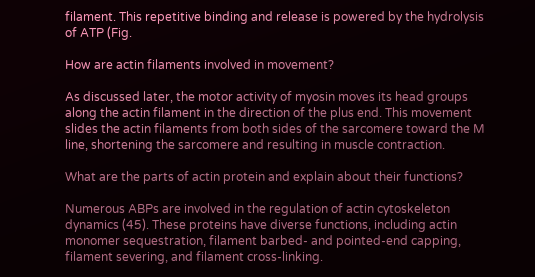filament. This repetitive binding and release is powered by the hydrolysis of ATP (Fig.

How are actin filaments involved in movement?

As discussed later, the motor activity of myosin moves its head groups along the actin filament in the direction of the plus end. This movement slides the actin filaments from both sides of the sarcomere toward the M line, shortening the sarcomere and resulting in muscle contraction.

What are the parts of actin protein and explain about their functions?

Numerous ABPs are involved in the regulation of actin cytoskeleton dynamics (45). These proteins have diverse functions, including actin monomer sequestration, filament barbed- and pointed-end capping, filament severing, and filament cross-linking.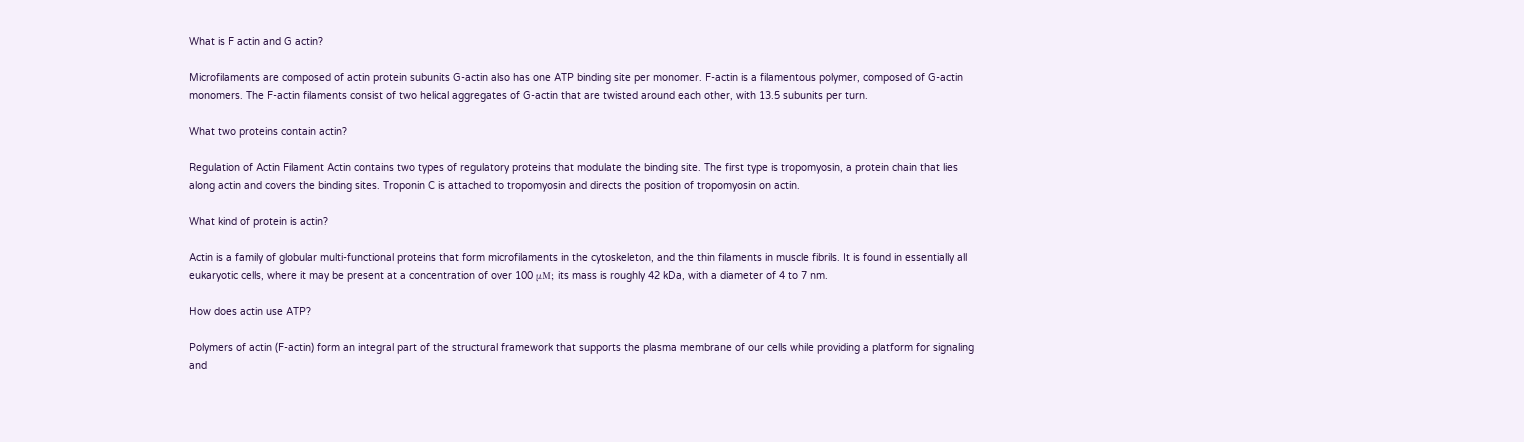What is F actin and G actin?

Microfilaments are composed of actin protein subunits G-actin also has one ATP binding site per monomer. F-actin is a filamentous polymer, composed of G-actin monomers. The F-actin filaments consist of two helical aggregates of G-actin that are twisted around each other, with 13.5 subunits per turn.

What two proteins contain actin?

Regulation of Actin Filament Actin contains two types of regulatory proteins that modulate the binding site. The first type is tropomyosin, a protein chain that lies along actin and covers the binding sites. Troponin C is attached to tropomyosin and directs the position of tropomyosin on actin.

What kind of protein is actin?

Actin is a family of globular multi-functional proteins that form microfilaments in the cytoskeleton, and the thin filaments in muscle fibrils. It is found in essentially all eukaryotic cells, where it may be present at a concentration of over 100 μM; its mass is roughly 42 kDa, with a diameter of 4 to 7 nm.

How does actin use ATP?

Polymers of actin (F-actin) form an integral part of the structural framework that supports the plasma membrane of our cells while providing a platform for signaling and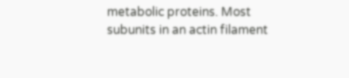metabolic proteins. Most subunits in an actin filament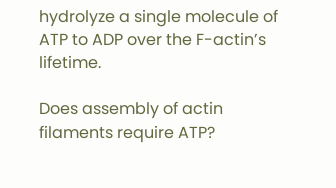hydrolyze a single molecule of ATP to ADP over the F-actin’s lifetime.

Does assembly of actin filaments require ATP?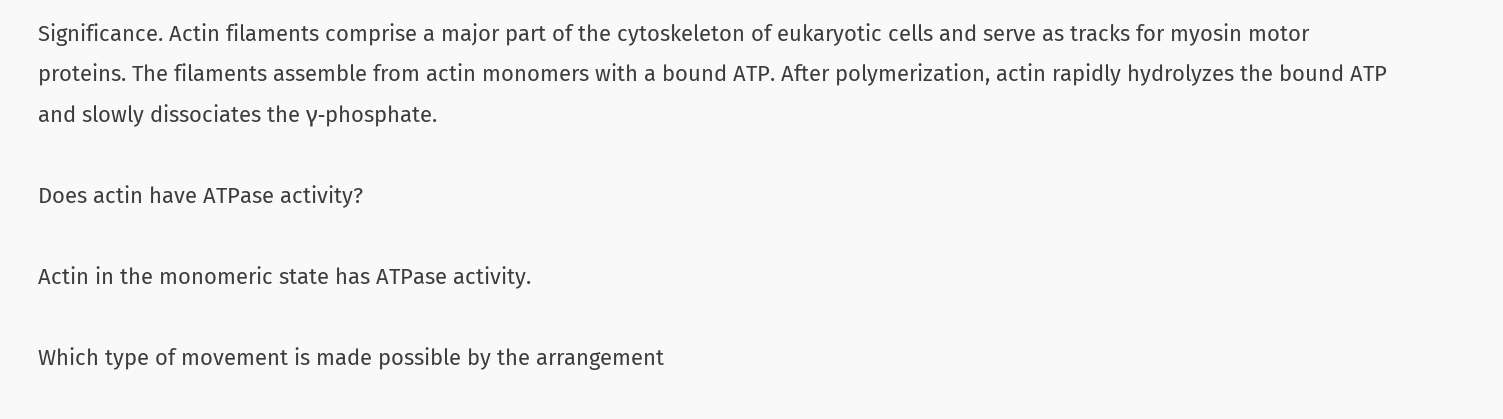Significance. Actin filaments comprise a major part of the cytoskeleton of eukaryotic cells and serve as tracks for myosin motor proteins. The filaments assemble from actin monomers with a bound ATP. After polymerization, actin rapidly hydrolyzes the bound ATP and slowly dissociates the γ-phosphate.

Does actin have ATPase activity?

Actin in the monomeric state has ATPase activity.

Which type of movement is made possible by the arrangement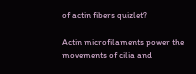of actin fibers quizlet?

Actin microfilaments power the movements of cilia and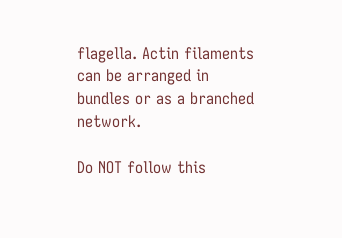flagella. Actin filaments can be arranged in bundles or as a branched network.

Do NOT follow this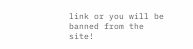link or you will be banned from the site!